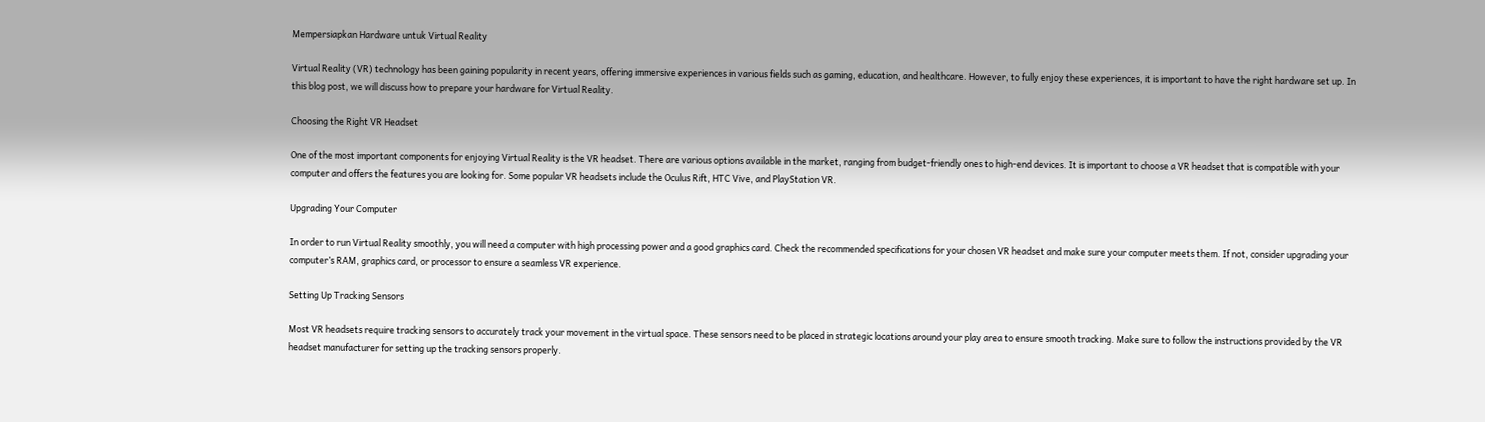Mempersiapkan Hardware untuk Virtual Reality

Virtual Reality (VR) technology has been gaining popularity in recent years, offering immersive experiences in various fields such as gaming, education, and healthcare. However, to fully enjoy these experiences, it is important to have the right hardware set up. In this blog post, we will discuss how to prepare your hardware for Virtual Reality.

Choosing the Right VR Headset

One of the most important components for enjoying Virtual Reality is the VR headset. There are various options available in the market, ranging from budget-friendly ones to high-end devices. It is important to choose a VR headset that is compatible with your computer and offers the features you are looking for. Some popular VR headsets include the Oculus Rift, HTC Vive, and PlayStation VR.

Upgrading Your Computer

In order to run Virtual Reality smoothly, you will need a computer with high processing power and a good graphics card. Check the recommended specifications for your chosen VR headset and make sure your computer meets them. If not, consider upgrading your computer’s RAM, graphics card, or processor to ensure a seamless VR experience.

Setting Up Tracking Sensors

Most VR headsets require tracking sensors to accurately track your movement in the virtual space. These sensors need to be placed in strategic locations around your play area to ensure smooth tracking. Make sure to follow the instructions provided by the VR headset manufacturer for setting up the tracking sensors properly.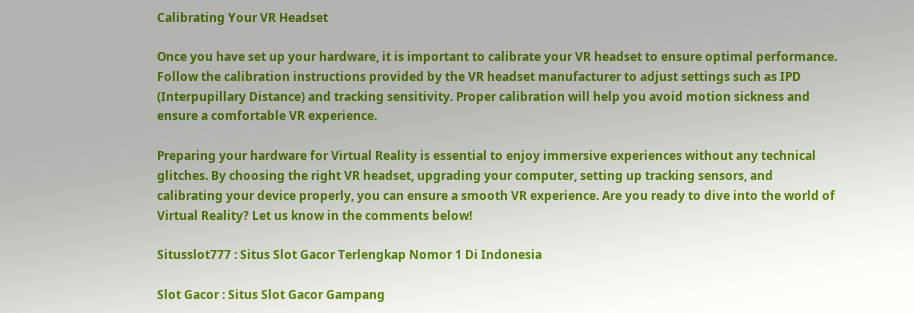Calibrating Your VR Headset

Once you have set up your hardware, it is important to calibrate your VR headset to ensure optimal performance. Follow the calibration instructions provided by the VR headset manufacturer to adjust settings such as IPD (Interpupillary Distance) and tracking sensitivity. Proper calibration will help you avoid motion sickness and ensure a comfortable VR experience.

Preparing your hardware for Virtual Reality is essential to enjoy immersive experiences without any technical glitches. By choosing the right VR headset, upgrading your computer, setting up tracking sensors, and calibrating your device properly, you can ensure a smooth VR experience. Are you ready to dive into the world of Virtual Reality? Let us know in the comments below!

Situsslot777 : Situs Slot Gacor Terlengkap Nomor 1 Di Indonesia

Slot Gacor : Situs Slot Gacor Gampang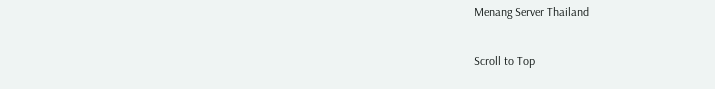Menang Server Thailand

Scroll to Top